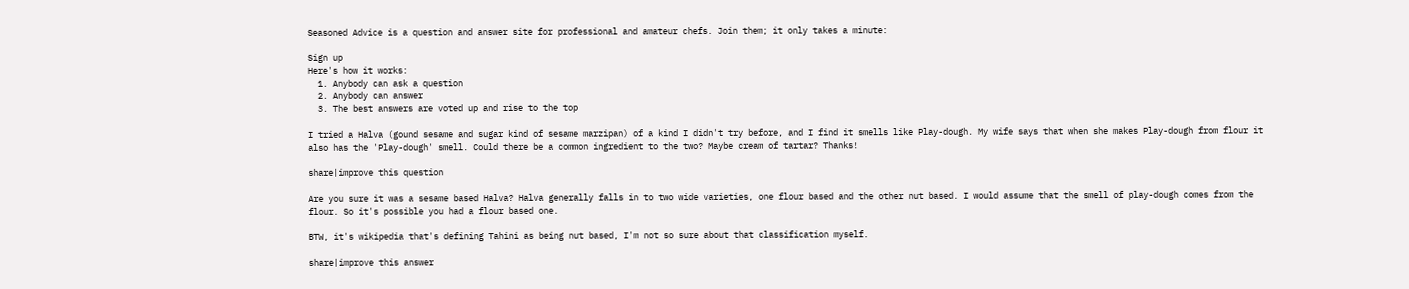Seasoned Advice is a question and answer site for professional and amateur chefs. Join them; it only takes a minute:

Sign up
Here's how it works:
  1. Anybody can ask a question
  2. Anybody can answer
  3. The best answers are voted up and rise to the top

I tried a Halva (gound sesame and sugar kind of sesame marzipan) of a kind I didn't try before, and I find it smells like Play-dough. My wife says that when she makes Play-dough from flour it also has the 'Play-dough' smell. Could there be a common ingredient to the two? Maybe cream of tartar? Thanks!

share|improve this question

Are you sure it was a sesame based Halva? Halva generally falls in to two wide varieties, one flour based and the other nut based. I would assume that the smell of play-dough comes from the flour. So it's possible you had a flour based one.

BTW, it's wikipedia that's defining Tahini as being nut based, I'm not so sure about that classification myself.

share|improve this answer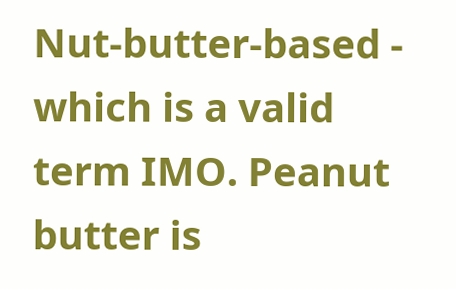Nut-butter-based - which is a valid term IMO. Peanut butter is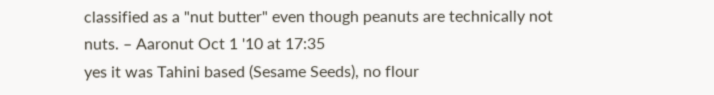classified as a "nut butter" even though peanuts are technically not nuts. – Aaronut Oct 1 '10 at 17:35
yes it was Tahini based (Sesame Seeds), no flour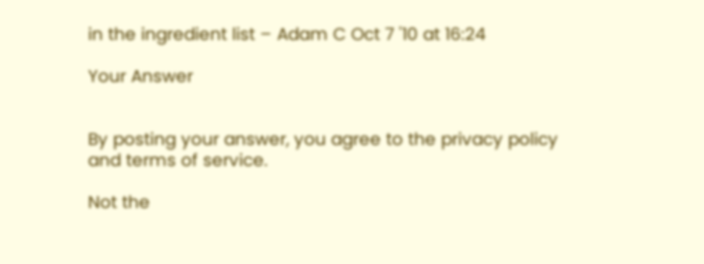in the ingredient list – Adam C Oct 7 '10 at 16:24

Your Answer


By posting your answer, you agree to the privacy policy and terms of service.

Not the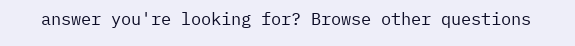answer you're looking for? Browse other questions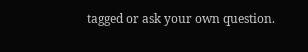tagged or ask your own question.